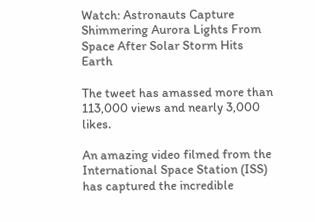Watch: Astronauts Capture Shimmering Aurora Lights From Space After Solar Storm Hits Earth

The tweet has amassed more than 113,000 views and nearly 3,000 likes.

An amazing video filmed from the International Space Station (ISS) has captured the incredible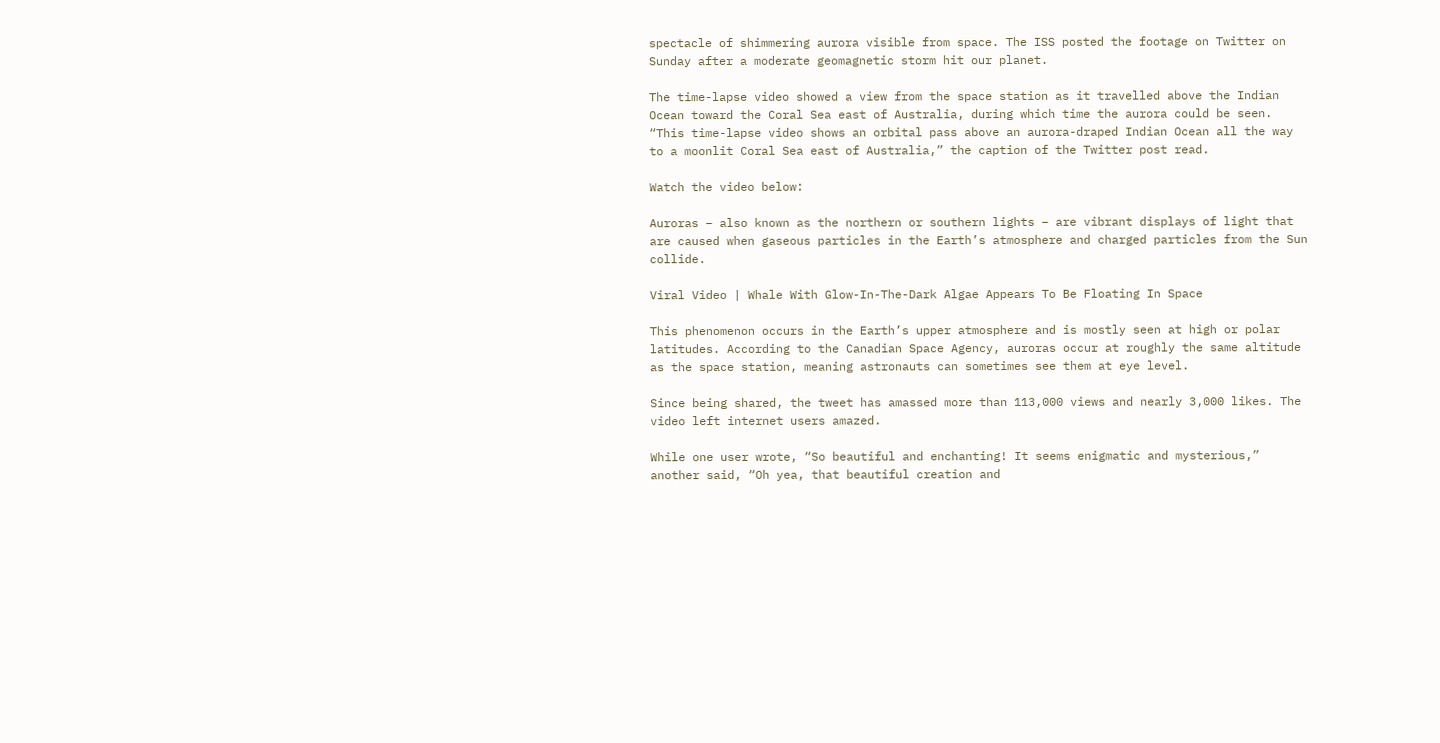spectacle of shimmering aurora visible from space. The ISS posted the footage on Twitter on Sunday after a moderate geomagnetic storm hit our planet.

The time-lapse video showed a view from the space station as it travelled above the Indian Ocean toward the Coral Sea east of Australia, during which time the aurora could be seen. “This time-lapse video shows an orbital pass above an aurora-draped Indian Ocean all the way to a moonlit Coral Sea east of Australia,” the caption of the Twitter post read.

Watch the video below:

Auroras – also known as the northern or southern lights – are vibrant displays of light that are caused when gaseous particles in the Earth’s atmosphere and charged particles from the Sun collide.

Viral Video | Whale With Glow-In-The-Dark Algae Appears To Be Floating In Space

This phenomenon occurs in the Earth’s upper atmosphere and is mostly seen at high or polar latitudes. According to the Canadian Space Agency, auroras occur at roughly the same altitude as the space station, meaning astronauts can sometimes see them at eye level.

Since being shared, the tweet has amassed more than 113,000 views and nearly 3,000 likes. The video left internet users amazed.

While one user wrote, “So beautiful and enchanting! It seems enigmatic and mysterious,” another said, “Oh yea, that beautiful creation and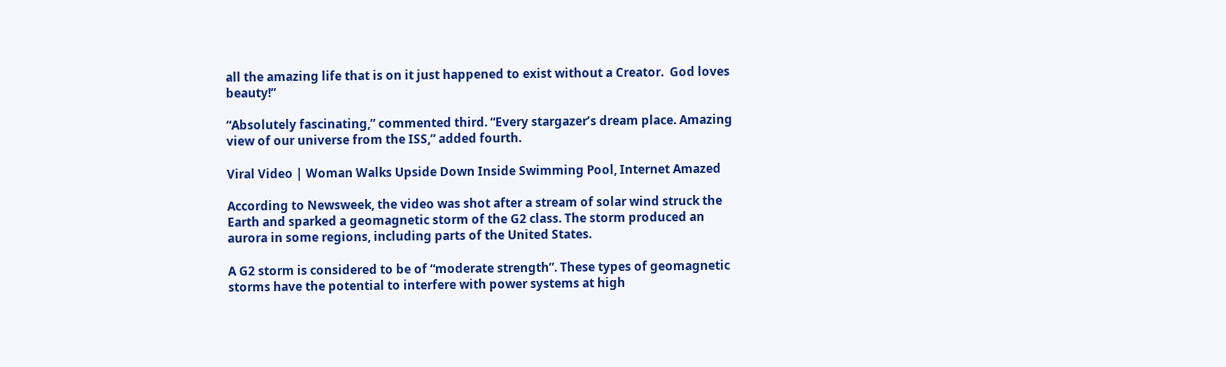all the amazing life that is on it just happened to exist without a Creator.  God loves beauty!”

“Absolutely fascinating,” commented third. “Every stargazer’s dream place. Amazing view of our universe from the ISS,” added fourth.

Viral Video | Woman Walks Upside Down Inside Swimming Pool, Internet Amazed

According to Newsweek, the video was shot after a stream of solar wind struck the Earth and sparked a geomagnetic storm of the G2 class. The storm produced an aurora in some regions, including parts of the United States.

A G2 storm is considered to be of “moderate strength”. These types of geomagnetic storms have the potential to interfere with power systems at high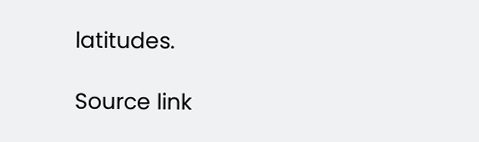latitudes.

Source link